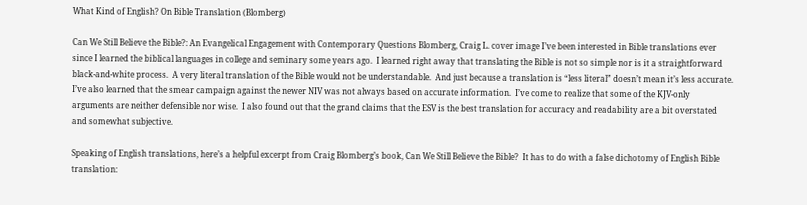What Kind of English? On Bible Translation (Blomberg)

Can We Still Believe the Bible?: An Evangelical Engagement with Contemporary Questions Blomberg, Craig L. cover image I’ve been interested in Bible translations ever since I learned the biblical languages in college and seminary some years ago.  I learned right away that translating the Bible is not so simple nor is it a straightforward black-and-white process.  A very literal translation of the Bible would not be understandable.  And just because a translation is “less literal” doesn’t mean it’s less accurate.  I’ve also learned that the smear campaign against the newer NIV was not always based on accurate information.  I’ve come to realize that some of the KJV-only arguments are neither defensible nor wise.  I also found out that the grand claims that the ESV is the best translation for accuracy and readability are a bit overstated and somewhat subjective.

Speaking of English translations, here’s a helpful excerpt from Craig Blomberg’s book, Can We Still Believe the Bible?  It has to do with a false dichotomy of English Bible translation: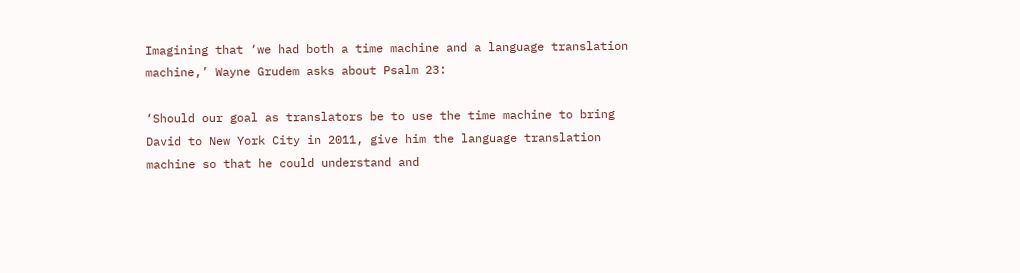Imagining that ‘we had both a time machine and a language translation machine,’ Wayne Grudem asks about Psalm 23:

‘Should our goal as translators be to use the time machine to bring David to New York City in 2011, give him the language translation machine so that he could understand and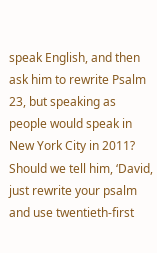speak English, and then ask him to rewrite Psalm 23, but speaking as people would speak in New York City in 2011?  Should we tell him, ‘David, just rewrite your psalm and use twentieth-first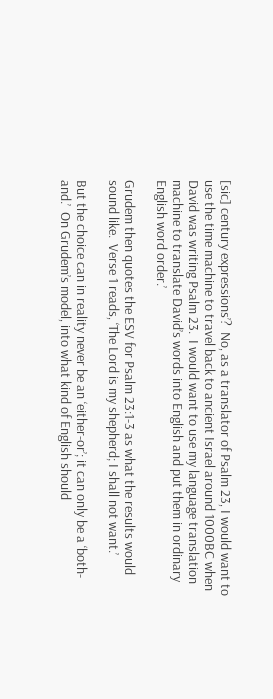[sic] century expressions’?  No, as a translator of Psalm 23, I would want to use the time machine to travel back to ancient Israel around 1000BC when David was writing Psalm 23.  I would want to use my language translation machine to translate David’s words into English and put them in ordinary English word order.’

Grudem then quotes the ESV for Psalm 23:1-3 as what the results would sound like.  Verse 1 reads, ‘The Lord is my shepherd; I shall not want.’

But the choice can in reality never be an ‘either-or’; it can only be a ‘both-and.’  On Grudem’s model, into what kind of English should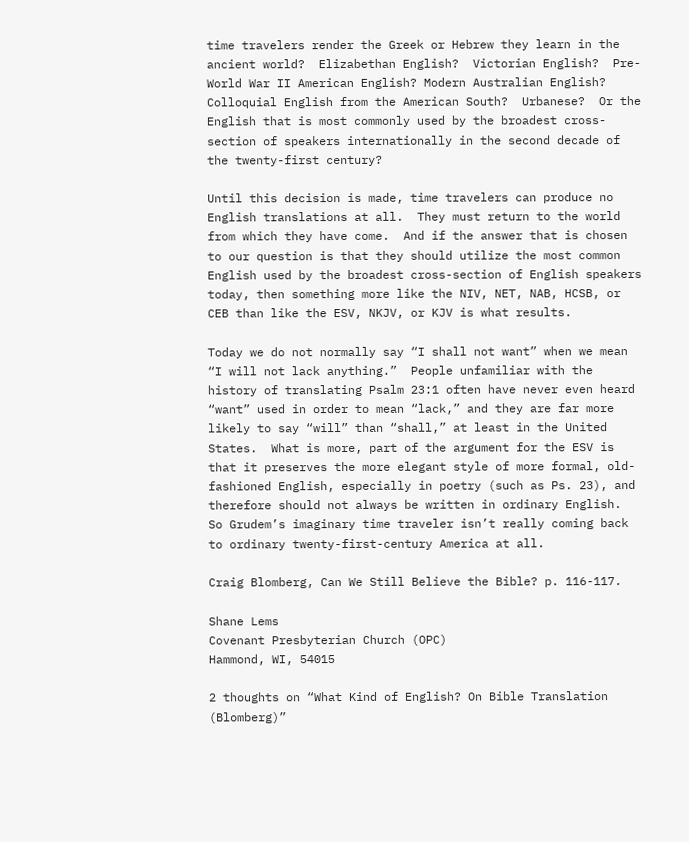time travelers render the Greek or Hebrew they learn in the ancient world?  Elizabethan English?  Victorian English?  Pre-World War II American English? Modern Australian English? Colloquial English from the American South?  Urbanese?  Or the English that is most commonly used by the broadest cross-section of speakers internationally in the second decade of the twenty-first century?

Until this decision is made, time travelers can produce no English translations at all.  They must return to the world from which they have come.  And if the answer that is chosen to our question is that they should utilize the most common English used by the broadest cross-section of English speakers today, then something more like the NIV, NET, NAB, HCSB, or CEB than like the ESV, NKJV, or KJV is what results.

Today we do not normally say “I shall not want” when we mean “I will not lack anything.”  People unfamiliar with the history of translating Psalm 23:1 often have never even heard “want” used in order to mean “lack,” and they are far more likely to say “will” than “shall,” at least in the United States.  What is more, part of the argument for the ESV is that it preserves the more elegant style of more formal, old-fashioned English, especially in poetry (such as Ps. 23), and therefore should not always be written in ordinary English.  So Grudem’s imaginary time traveler isn’t really coming back to ordinary twenty-first-century America at all.

Craig Blomberg, Can We Still Believe the Bible? p. 116-117.

Shane Lems
Covenant Presbyterian Church (OPC)
Hammond, WI, 54015

2 thoughts on “What Kind of English? On Bible Translation (Blomberg)”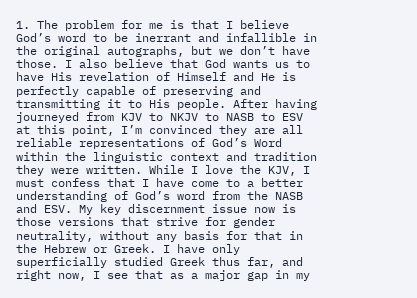1. The problem for me is that I believe God’s word to be inerrant and infallible in the original autographs, but we don’t have those. I also believe that God wants us to have His revelation of Himself and He is perfectly capable of preserving and transmitting it to His people. After having journeyed from KJV to NKJV to NASB to ESV at this point, I’m convinced they are all reliable representations of God’s Word within the linguistic context and tradition they were written. While I love the KJV, I must confess that I have come to a better understanding of God’s word from the NASB and ESV. My key discernment issue now is those versions that strive for gender neutrality, without any basis for that in the Hebrew or Greek. I have only superficially studied Greek thus far, and right now, I see that as a major gap in my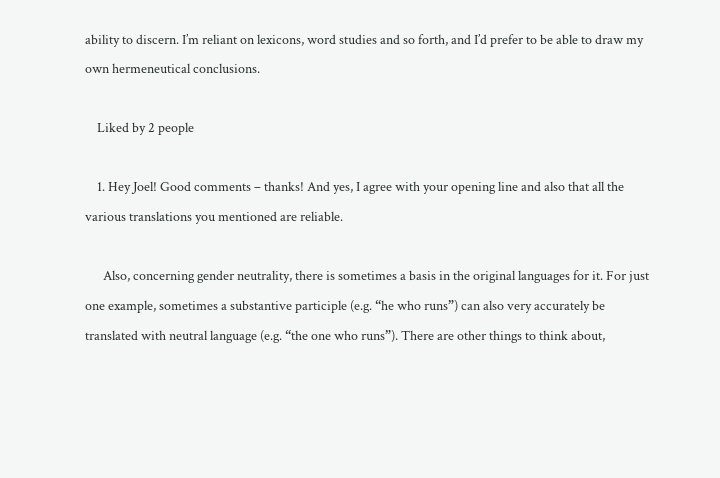ability to discern. I’m reliant on lexicons, word studies and so forth, and I’d prefer to be able to draw my own hermeneutical conclusions.

    Liked by 2 people

    1. Hey Joel! Good comments – thanks! And yes, I agree with your opening line and also that all the various translations you mentioned are reliable.

      Also, concerning gender neutrality, there is sometimes a basis in the original languages for it. For just one example, sometimes a substantive participle (e.g. “he who runs”) can also very accurately be translated with neutral language (e.g. “the one who runs”). There are other things to think about,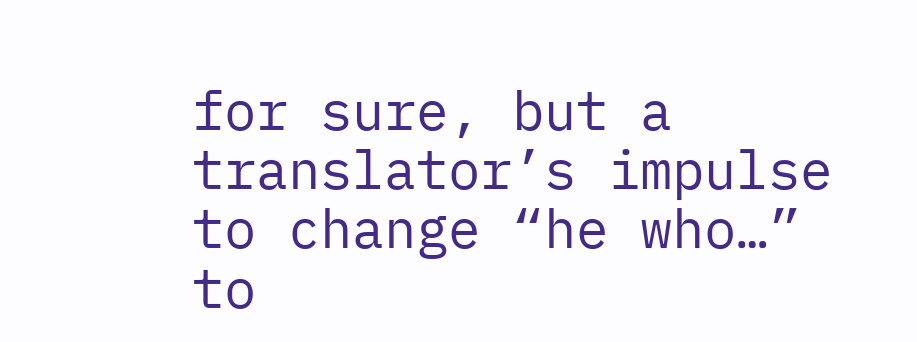for sure, but a translator’s impulse to change “he who…” to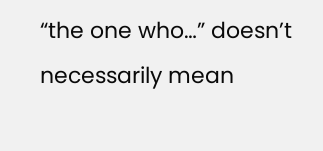“the one who…” doesn’t necessarily mean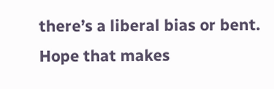there’s a liberal bias or bent. Hope that makes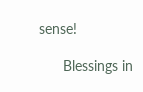sense!

      Blessings in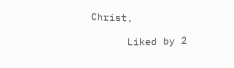Christ,

      Liked by 2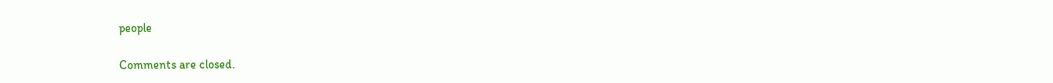people

Comments are closed.